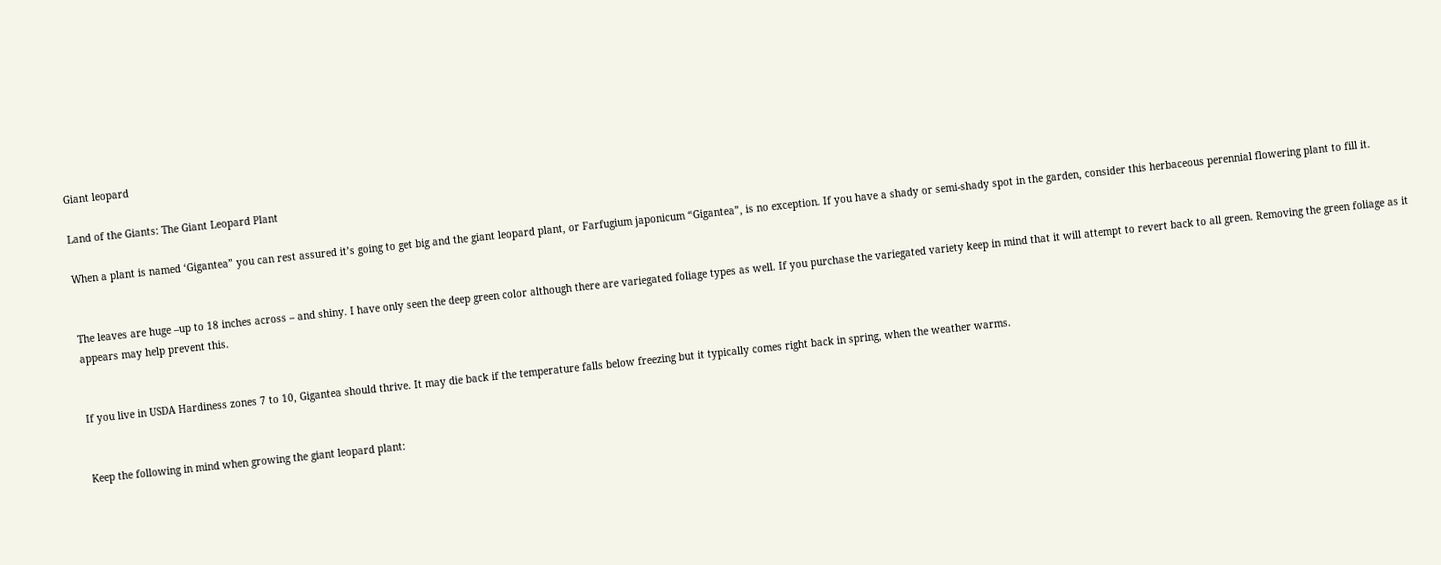Giant leopard

Land of the Giants: The Giant Leopard Plant

When a plant is named ‘Gigantea” you can rest assured it’s going to get big and the giant leopard plant, or Farfugium japonicum “Gigantea”, is no exception. If you have a shady or semi-shady spot in the garden, consider this herbaceous perennial flowering plant to fill it.


The leaves are huge –up to 18 inches across – and shiny. I have only seen the deep green color although there are variegated foliage types as well. If you purchase the variegated variety keep in mind that it will attempt to revert back to all green. Removing the green foliage as it appears may help prevent this.


If you live in USDA Hardiness zones 7 to 10, Gigantea should thrive. It may die back if the temperature falls below freezing but it typically comes right back in spring, when the weather warms.


Keep the following in mind when growing the giant leopard plant: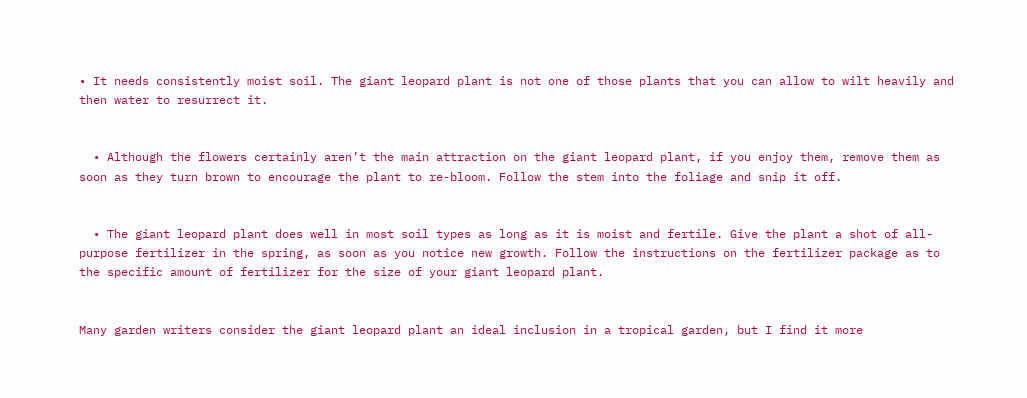• It needs consistently moist soil. The giant leopard plant is not one of those plants that you can allow to wilt heavily and then water to resurrect it.


  • Although the flowers certainly aren’t the main attraction on the giant leopard plant, if you enjoy them, remove them as soon as they turn brown to encourage the plant to re-bloom. Follow the stem into the foliage and snip it off.


  • The giant leopard plant does well in most soil types as long as it is moist and fertile. Give the plant a shot of all-purpose fertilizer in the spring, as soon as you notice new growth. Follow the instructions on the fertilizer package as to the specific amount of fertilizer for the size of your giant leopard plant.


Many garden writers consider the giant leopard plant an ideal inclusion in a tropical garden, but I find it more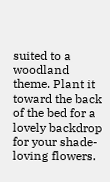suited to a woodland theme. Plant it toward the back of the bed for a lovely backdrop for your shade-loving flowers.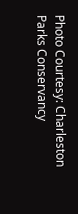Photo Courtesy: Charleston Parks Conservancy